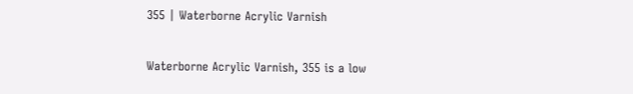355 | Waterborne Acrylic Varnish

Waterborne Acrylic Varnish, 355 is a low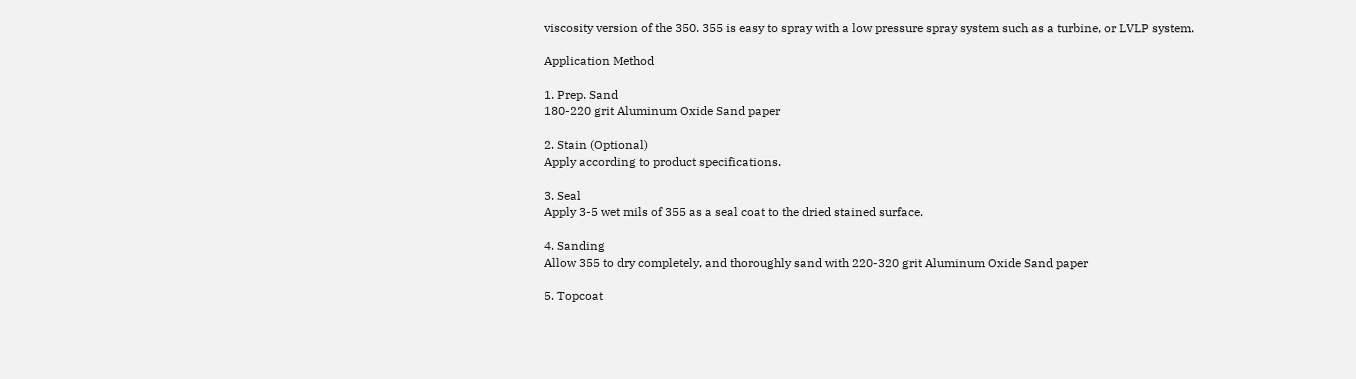viscosity version of the 350. 355 is easy to spray with a low pressure spray system such as a turbine, or LVLP system.

Application Method

1. Prep. Sand
180-220 grit Aluminum Oxide Sand paper

2. Stain (Optional)
Apply according to product specifications.

3. Seal
Apply 3-5 wet mils of 355 as a seal coat to the dried stained surface.

4. Sanding
Allow 355 to dry completely, and thoroughly sand with 220-320 grit Aluminum Oxide Sand paper

5. Topcoat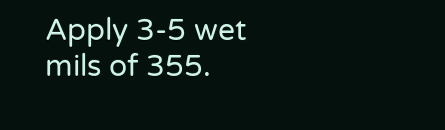Apply 3-5 wet mils of 355.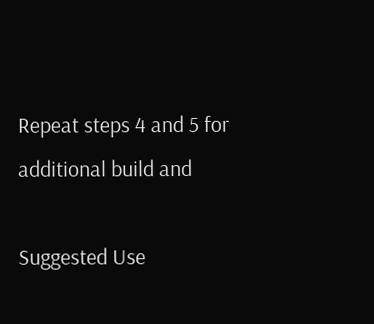Repeat steps 4 and 5 for additional build and

Suggested Use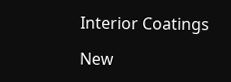Interior Coatings

New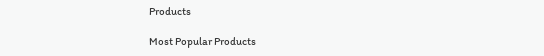Products

Most Popular Products